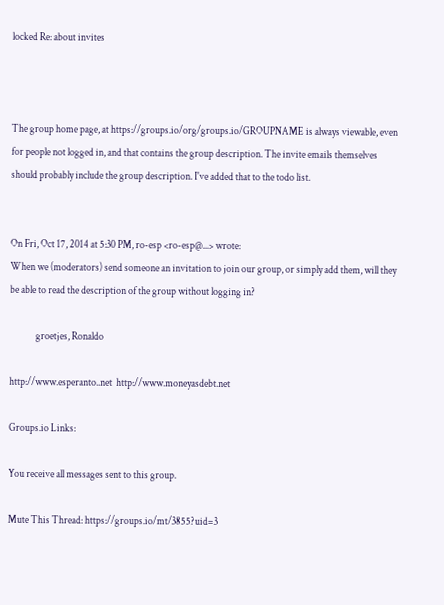locked Re: about invites



The group home page, at https://groups.io/org/groups.io/GROUPNAME is always viewable, even for people not logged in, and that contains the group description. The invite emails themselves should probably include the group description. I've added that to the todo list.


On Fri, Oct 17, 2014 at 5:30 PM, ro-esp <ro-esp@...> wrote:
When we (moderators) send someone an invitation to join our group, or simply add them, will they be able to read the description of the group without logging in?

             groetjes, Ronaldo

http://www.esperanto..net  http://www.moneyasdebt.net

Groups.io Links:

You receive all messages sent to this group.

Mute This Thread: https://groups.io/mt/3855?uid=3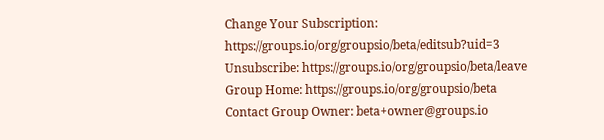Change Your Subscription: https://groups.io/org/groupsio/beta/editsub?uid=3
Unsubscribe: https://groups.io/org/groupsio/beta/leave
Group Home: https://groups.io/org/groupsio/beta
Contact Group Owner: beta+owner@groups.io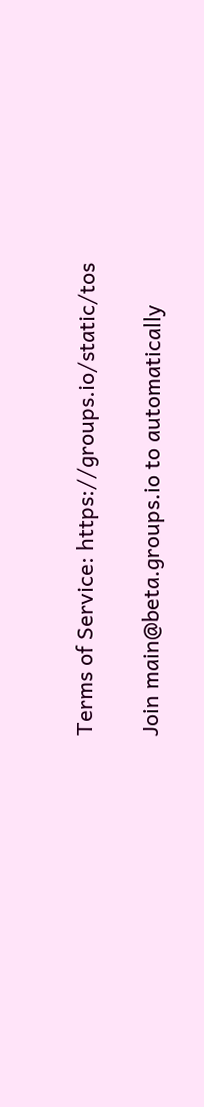Terms of Service: https://groups.io/static/tos

Join main@beta.groups.io to automatically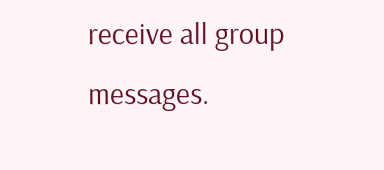receive all group messages.